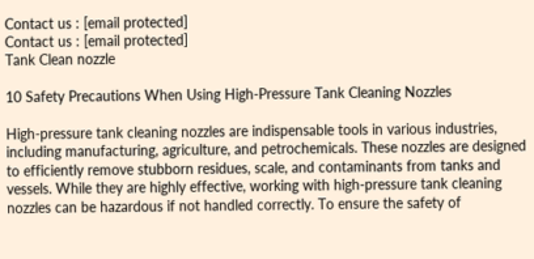Contact us : [email protected]
Contact us : [email protected]
Tank Clean nozzle

10 Safety Precautions When Using High-Pressure Tank Cleaning Nozzles

High-pressure tank cleaning nozzles are indispensable tools in various industries, including manufacturing, agriculture, and petrochemicals. These nozzles are designed to efficiently remove stubborn residues, scale, and contaminants from tanks and vessels. While they are highly effective, working with high-pressure tank cleaning nozzles can be hazardous if not handled correctly. To ensure the safety of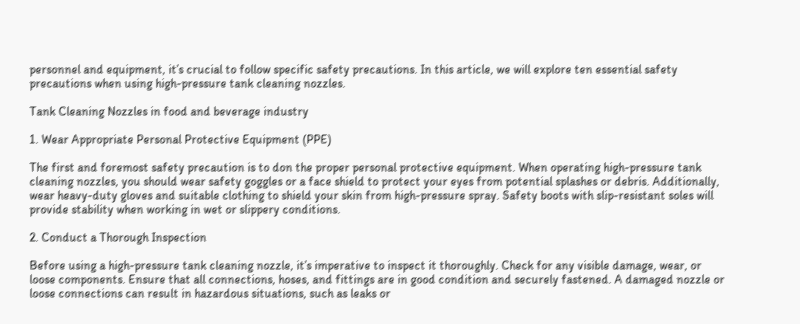personnel and equipment, it’s crucial to follow specific safety precautions. In this article, we will explore ten essential safety precautions when using high-pressure tank cleaning nozzles.

Tank Cleaning Nozzles in food and beverage industry

1. Wear Appropriate Personal Protective Equipment (PPE)

The first and foremost safety precaution is to don the proper personal protective equipment. When operating high-pressure tank cleaning nozzles, you should wear safety goggles or a face shield to protect your eyes from potential splashes or debris. Additionally, wear heavy-duty gloves and suitable clothing to shield your skin from high-pressure spray. Safety boots with slip-resistant soles will provide stability when working in wet or slippery conditions.

2. Conduct a Thorough Inspection

Before using a high-pressure tank cleaning nozzle, it’s imperative to inspect it thoroughly. Check for any visible damage, wear, or loose components. Ensure that all connections, hoses, and fittings are in good condition and securely fastened. A damaged nozzle or loose connections can result in hazardous situations, such as leaks or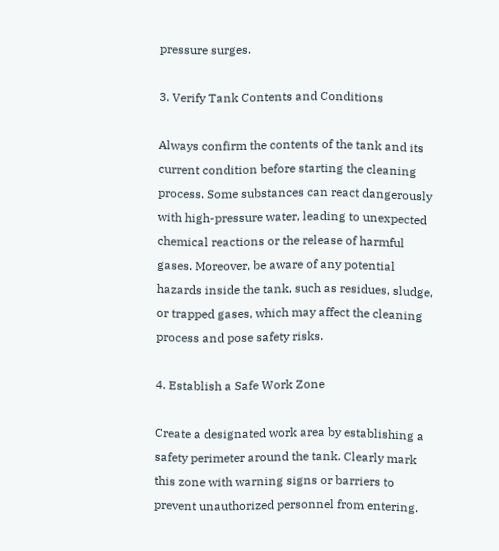pressure surges.

3. Verify Tank Contents and Conditions

Always confirm the contents of the tank and its current condition before starting the cleaning process. Some substances can react dangerously with high-pressure water, leading to unexpected chemical reactions or the release of harmful gases. Moreover, be aware of any potential hazards inside the tank, such as residues, sludge, or trapped gases, which may affect the cleaning process and pose safety risks.

4. Establish a Safe Work Zone

Create a designated work area by establishing a safety perimeter around the tank. Clearly mark this zone with warning signs or barriers to prevent unauthorized personnel from entering.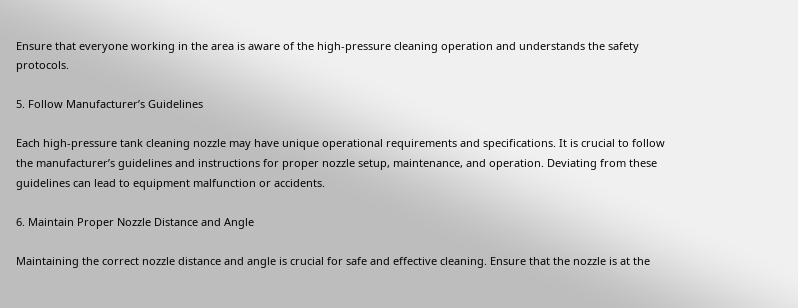Ensure that everyone working in the area is aware of the high-pressure cleaning operation and understands the safety protocols.

5. Follow Manufacturer’s Guidelines

Each high-pressure tank cleaning nozzle may have unique operational requirements and specifications. It is crucial to follow the manufacturer’s guidelines and instructions for proper nozzle setup, maintenance, and operation. Deviating from these guidelines can lead to equipment malfunction or accidents.

6. Maintain Proper Nozzle Distance and Angle

Maintaining the correct nozzle distance and angle is crucial for safe and effective cleaning. Ensure that the nozzle is at the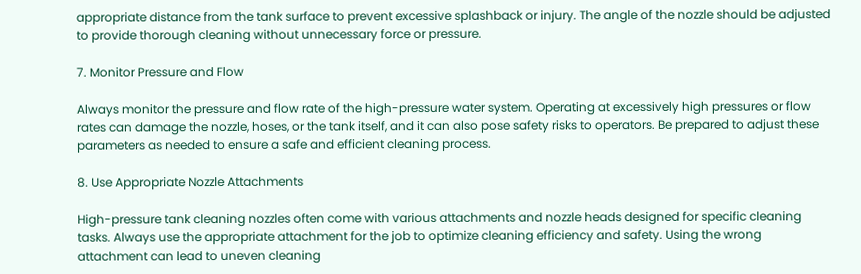appropriate distance from the tank surface to prevent excessive splashback or injury. The angle of the nozzle should be adjusted to provide thorough cleaning without unnecessary force or pressure.

7. Monitor Pressure and Flow

Always monitor the pressure and flow rate of the high-pressure water system. Operating at excessively high pressures or flow rates can damage the nozzle, hoses, or the tank itself, and it can also pose safety risks to operators. Be prepared to adjust these parameters as needed to ensure a safe and efficient cleaning process.

8. Use Appropriate Nozzle Attachments

High-pressure tank cleaning nozzles often come with various attachments and nozzle heads designed for specific cleaning tasks. Always use the appropriate attachment for the job to optimize cleaning efficiency and safety. Using the wrong attachment can lead to uneven cleaning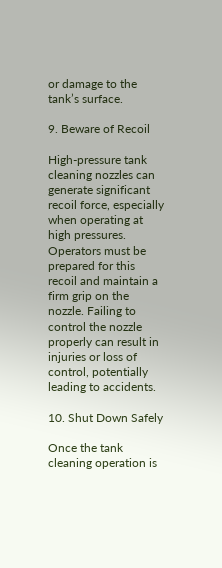or damage to the tank’s surface.

9. Beware of Recoil

High-pressure tank cleaning nozzles can generate significant recoil force, especially when operating at high pressures. Operators must be prepared for this recoil and maintain a firm grip on the nozzle. Failing to control the nozzle properly can result in injuries or loss of control, potentially leading to accidents.

10. Shut Down Safely

Once the tank cleaning operation is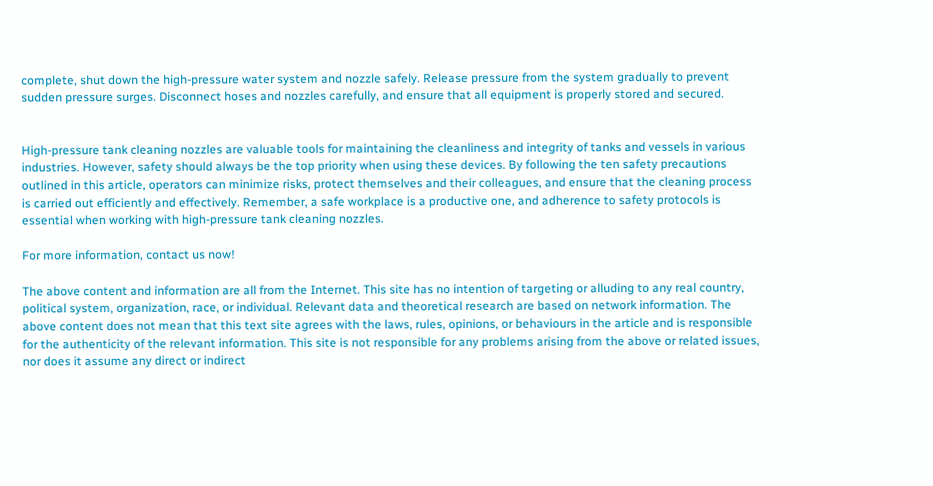complete, shut down the high-pressure water system and nozzle safely. Release pressure from the system gradually to prevent sudden pressure surges. Disconnect hoses and nozzles carefully, and ensure that all equipment is properly stored and secured.


High-pressure tank cleaning nozzles are valuable tools for maintaining the cleanliness and integrity of tanks and vessels in various industries. However, safety should always be the top priority when using these devices. By following the ten safety precautions outlined in this article, operators can minimize risks, protect themselves and their colleagues, and ensure that the cleaning process is carried out efficiently and effectively. Remember, a safe workplace is a productive one, and adherence to safety protocols is essential when working with high-pressure tank cleaning nozzles.

For more information, contact us now!

The above content and information are all from the Internet. This site has no intention of targeting or alluding to any real country, political system, organization, race, or individual. Relevant data and theoretical research are based on network information. The above content does not mean that this text site agrees with the laws, rules, opinions, or behaviours in the article and is responsible for the authenticity of the relevant information. This site is not responsible for any problems arising from the above or related issues, nor does it assume any direct or indirect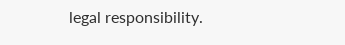legal responsibility.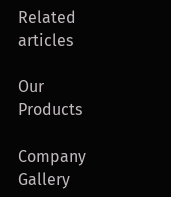Related articles

Our Products

Company Gallery